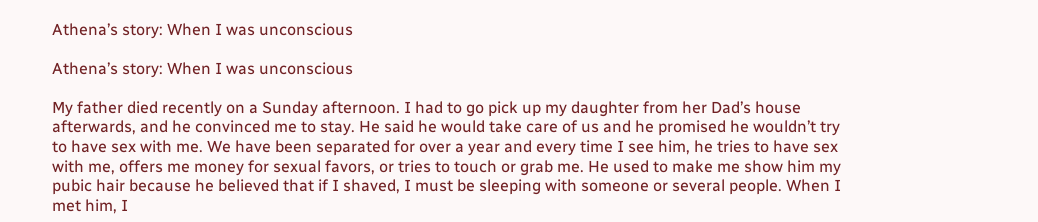Athena’s story: When I was unconscious

Athena’s story: When I was unconscious

My father died recently on a Sunday afternoon. I had to go pick up my daughter from her Dad’s house afterwards, and he convinced me to stay. He said he would take care of us and he promised he wouldn’t try to have sex with me. We have been separated for over a year and every time I see him, he tries to have sex with me, offers me money for sexual favors, or tries to touch or grab me. He used to make me show him my pubic hair because he believed that if I shaved, I must be sleeping with someone or several people. When I met him, I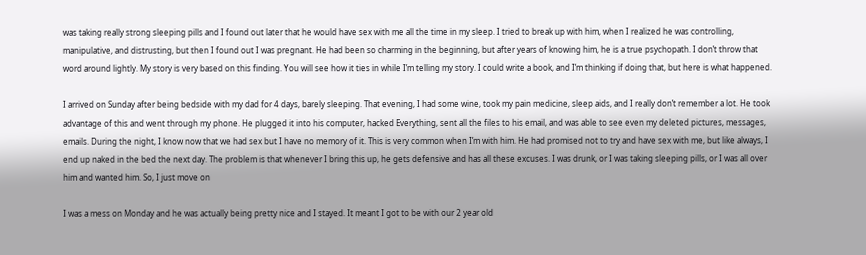was taking really strong sleeping pills and I found out later that he would have sex with me all the time in my sleep. I tried to break up with him, when I realized he was controlling, manipulative, and distrusting, but then I found out I was pregnant. He had been so charming in the beginning, but after years of knowing him, he is a true psychopath. I don’t throw that word around lightly. My story is very based on this finding. You will see how it ties in while I’m telling my story. I could write a book, and I’m thinking if doing that, but here is what happened.

I arrived on Sunday after being bedside with my dad for 4 days, barely sleeping. That evening, I had some wine, took my pain medicine, sleep aids, and I really don’t remember a lot. He took advantage of this and went through my phone. He plugged it into his computer, hacked Everything, sent all the files to his email, and was able to see even my deleted pictures, messages, emails. During the night, I know now that we had sex but I have no memory of it. This is very common when I’m with him. He had promised not to try and have sex with me, but like always, I end up naked in the bed the next day. The problem is that whenever I bring this up, he gets defensive and has all these excuses. I was drunk, or I was taking sleeping pills, or I was all over him and wanted him. So, I just move on

I was a mess on Monday and he was actually being pretty nice and I stayed. It meant I got to be with our 2 year old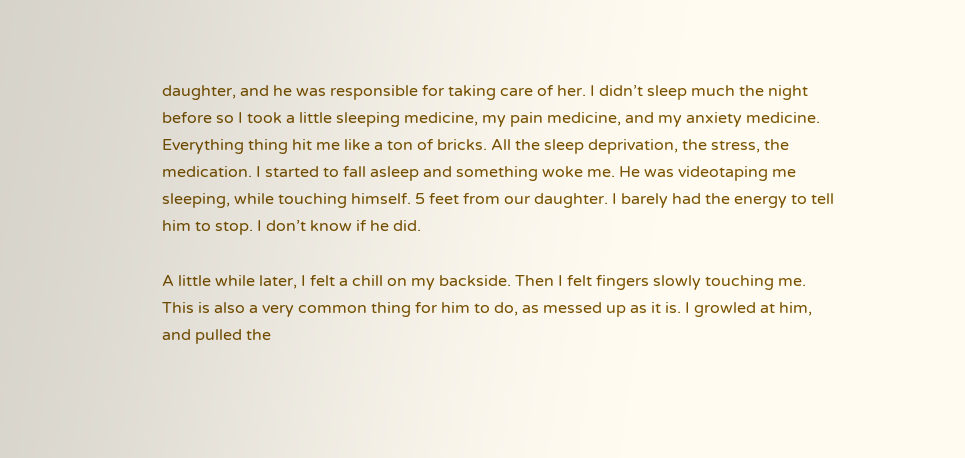daughter, and he was responsible for taking care of her. I didn’t sleep much the night before so I took a little sleeping medicine, my pain medicine, and my anxiety medicine. Everything thing hit me like a ton of bricks. All the sleep deprivation, the stress, the medication. I started to fall asleep and something woke me. He was videotaping me sleeping, while touching himself. 5 feet from our daughter. I barely had the energy to tell him to stop. I don’t know if he did.

A little while later, I felt a chill on my backside. Then I felt fingers slowly touching me. This is also a very common thing for him to do, as messed up as it is. I growled at him, and pulled the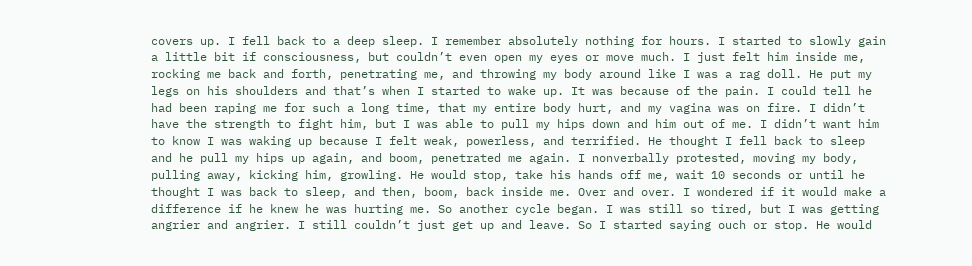covers up. I fell back to a deep sleep. I remember absolutely nothing for hours. I started to slowly gain a little bit if consciousness, but couldn’t even open my eyes or move much. I just felt him inside me, rocking me back and forth, penetrating me, and throwing my body around like I was a rag doll. He put my legs on his shoulders and that’s when I started to wake up. It was because of the pain. I could tell he had been raping me for such a long time, that my entire body hurt, and my vagina was on fire. I didn’t have the strength to fight him, but I was able to pull my hips down and him out of me. I didn’t want him to know I was waking up because I felt weak, powerless, and terrified. He thought I fell back to sleep and he pull my hips up again, and boom, penetrated me again. I nonverbally protested, moving my body, pulling away, kicking him, growling. He would stop, take his hands off me, wait 10 seconds or until he thought I was back to sleep, and then, boom, back inside me. Over and over. I wondered if it would make a difference if he knew he was hurting me. So another cycle began. I was still so tired, but I was getting angrier and angrier. I still couldn’t just get up and leave. So I started saying ouch or stop. He would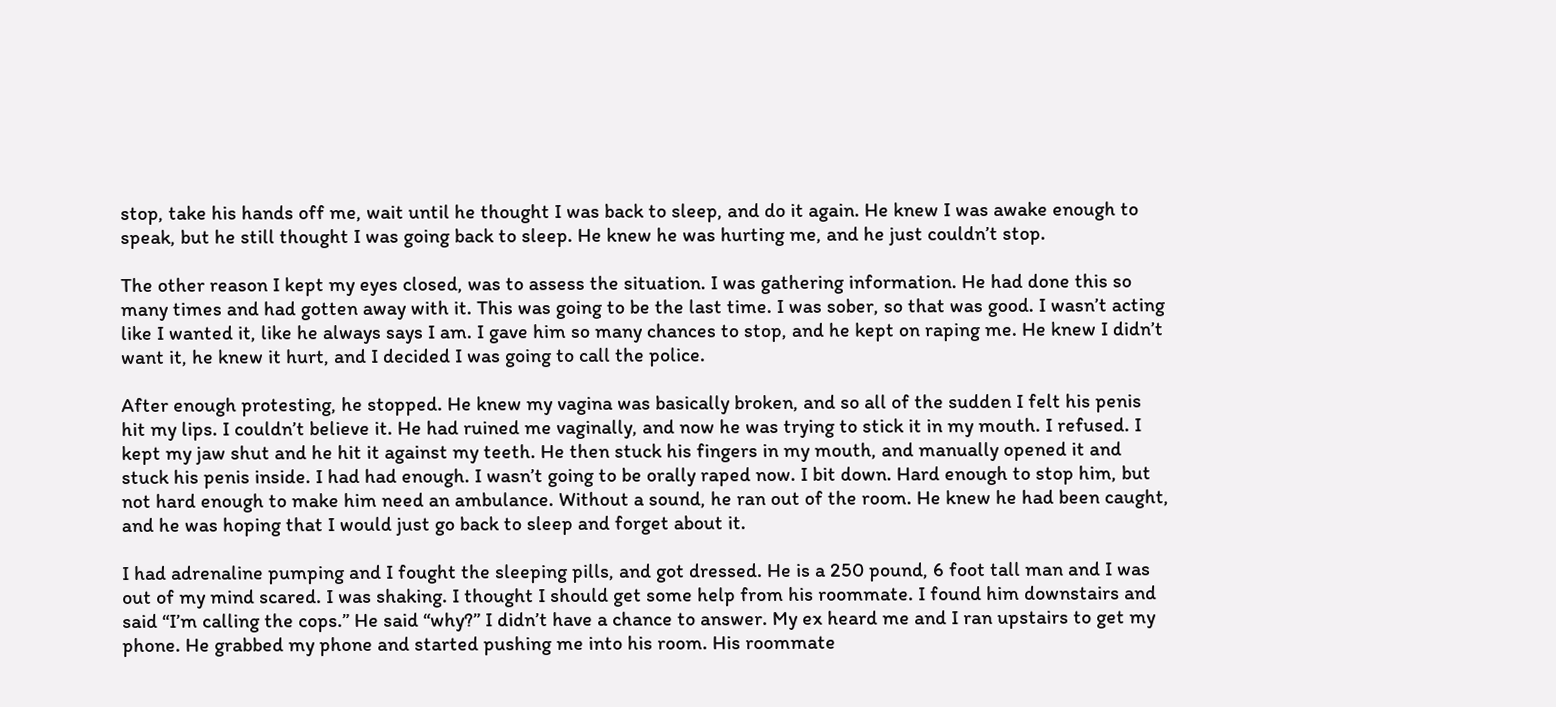stop, take his hands off me, wait until he thought I was back to sleep, and do it again. He knew I was awake enough to speak, but he still thought I was going back to sleep. He knew he was hurting me, and he just couldn’t stop.

The other reason I kept my eyes closed, was to assess the situation. I was gathering information. He had done this so many times and had gotten away with it. This was going to be the last time. I was sober, so that was good. I wasn’t acting like I wanted it, like he always says I am. I gave him so many chances to stop, and he kept on raping me. He knew I didn’t want it, he knew it hurt, and I decided I was going to call the police.

After enough protesting, he stopped. He knew my vagina was basically broken, and so all of the sudden I felt his penis hit my lips. I couldn’t believe it. He had ruined me vaginally, and now he was trying to stick it in my mouth. I refused. I kept my jaw shut and he hit it against my teeth. He then stuck his fingers in my mouth, and manually opened it and stuck his penis inside. I had had enough. I wasn’t going to be orally raped now. I bit down. Hard enough to stop him, but not hard enough to make him need an ambulance. Without a sound, he ran out of the room. He knew he had been caught, and he was hoping that I would just go back to sleep and forget about it.

I had adrenaline pumping and I fought the sleeping pills, and got dressed. He is a 250 pound, 6 foot tall man and I was out of my mind scared. I was shaking. I thought I should get some help from his roommate. I found him downstairs and said “I’m calling the cops.” He said “why?” I didn’t have a chance to answer. My ex heard me and I ran upstairs to get my phone. He grabbed my phone and started pushing me into his room. His roommate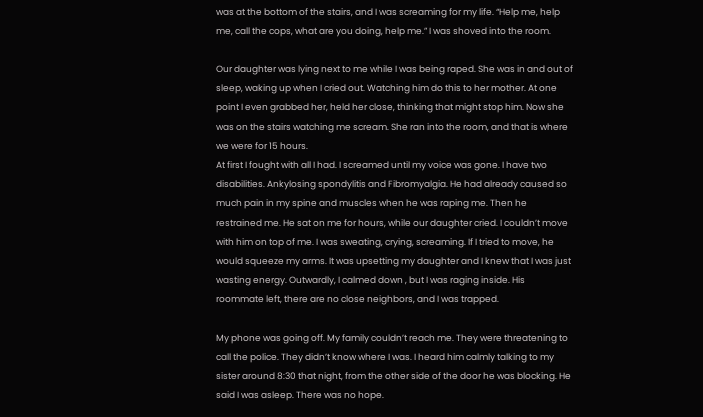was at the bottom of the stairs, and I was screaming for my life. “Help me, help me, call the cops, what are you doing, help me.” I was shoved into the room.

Our daughter was lying next to me while I was being raped. She was in and out of sleep, waking up when I cried out. Watching him do this to her mother. At one point I even grabbed her, held her close, thinking that might stop him. Now she was on the stairs watching me scream. She ran into the room, and that is where we were for 15 hours.
At first I fought with all I had. I screamed until my voice was gone. I have two disabilities. Ankylosing spondylitis and Fibromyalgia. He had already caused so much pain in my spine and muscles when he was raping me. Then he restrained me. He sat on me for hours, while our daughter cried. I couldn’t move with him on top of me. I was sweating, crying, screaming. If I tried to move, he would squeeze my arms. It was upsetting my daughter and I knew that I was just wasting energy. Outwardly, I calmed down , but I was raging inside. His roommate left, there are no close neighbors, and I was trapped.

My phone was going off. My family couldn’t reach me. They were threatening to call the police. They didn’t know where I was. I heard him calmly talking to my sister around 8:30 that night, from the other side of the door he was blocking. He said I was asleep. There was no hope.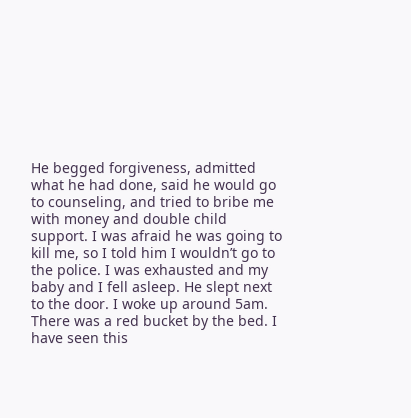He begged forgiveness, admitted what he had done, said he would go to counseling, and tried to bribe me with money and double child support. I was afraid he was going to kill me, so I told him I wouldn’t go to the police. I was exhausted and my baby and I fell asleep. He slept next to the door. I woke up around 5am. There was a red bucket by the bed. I have seen this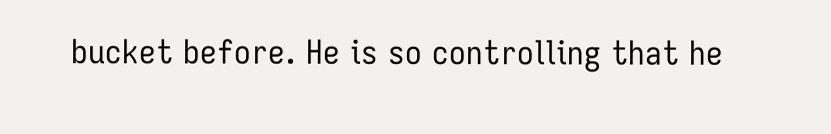bucket before. He is so controlling that he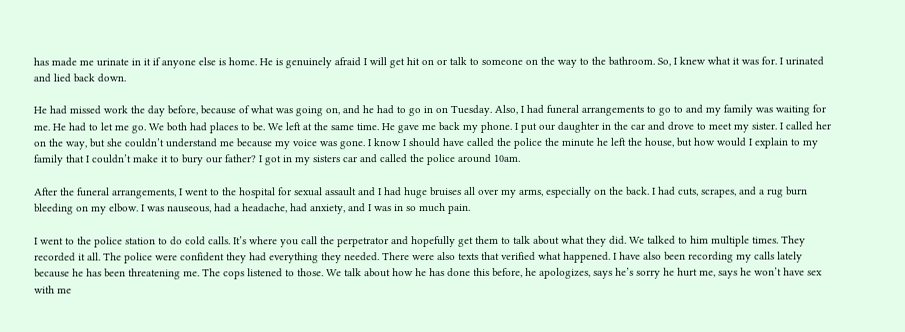has made me urinate in it if anyone else is home. He is genuinely afraid I will get hit on or talk to someone on the way to the bathroom. So, I knew what it was for. I urinated and lied back down.

He had missed work the day before, because of what was going on, and he had to go in on Tuesday. Also, I had funeral arrangements to go to and my family was waiting for me. He had to let me go. We both had places to be. We left at the same time. He gave me back my phone. I put our daughter in the car and drove to meet my sister. I called her on the way, but she couldn’t understand me because my voice was gone. I know I should have called the police the minute he left the house, but how would I explain to my family that I couldn’t make it to bury our father? I got in my sisters car and called the police around 10am.

After the funeral arrangements, I went to the hospital for sexual assault and I had huge bruises all over my arms, especially on the back. I had cuts, scrapes, and a rug burn bleeding on my elbow. I was nauseous, had a headache, had anxiety, and I was in so much pain.

I went to the police station to do cold calls. It’s where you call the perpetrator and hopefully get them to talk about what they did. We talked to him multiple times. They recorded it all. The police were confident they had everything they needed. There were also texts that verified what happened. I have also been recording my calls lately because he has been threatening me. The cops listened to those. We talk about how he has done this before, he apologizes, says he’s sorry he hurt me, says he won’t have sex with me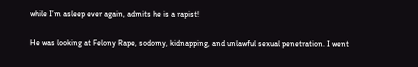while I’m asleep ever again, admits he is a rapist!

He was looking at Felony Rape, sodomy, kidnapping, and unlawful sexual penetration. I went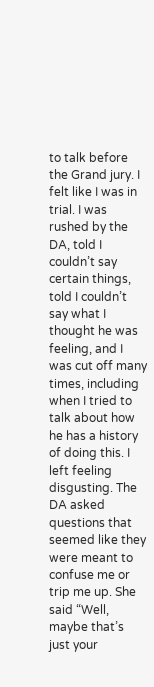to talk before the Grand jury. I felt like I was in trial. I was rushed by the DA, told I couldn’t say certain things, told I couldn’t say what I thought he was feeling, and I was cut off many times, including when I tried to talk about how he has a history of doing this. I left feeling disgusting. The DA asked questions that seemed like they were meant to confuse me or trip me up. She said “Well, maybe that’s just your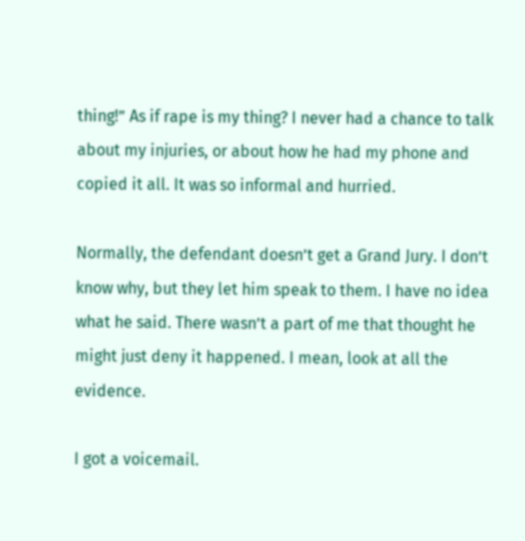thing!” As if rape is my thing? I never had a chance to talk about my injuries, or about how he had my phone and copied it all. It was so informal and hurried.

Normally, the defendant doesn’t get a Grand Jury. I don’t know why, but they let him speak to them. I have no idea what he said. There wasn’t a part of me that thought he might just deny it happened. I mean, look at all the evidence.

I got a voicemail.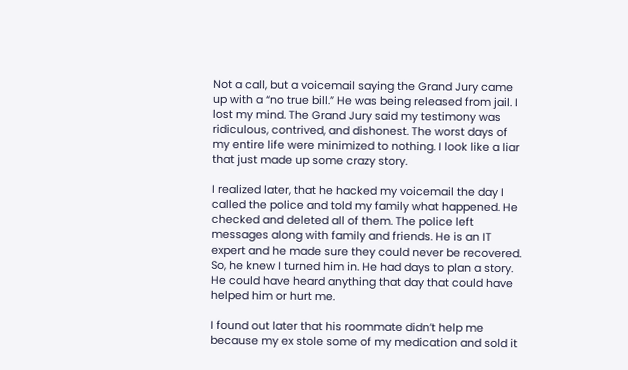Not a call, but a voicemail saying the Grand Jury came up with a “no true bill.” He was being released from jail. I lost my mind. The Grand Jury said my testimony was ridiculous, contrived, and dishonest. The worst days of my entire life were minimized to nothing. I look like a liar that just made up some crazy story.

I realized later, that he hacked my voicemail the day I called the police and told my family what happened. He checked and deleted all of them. The police left messages along with family and friends. He is an IT expert and he made sure they could never be recovered. So, he knew I turned him in. He had days to plan a story. He could have heard anything that day that could have helped him or hurt me.

I found out later that his roommate didn’t help me because my ex stole some of my medication and sold it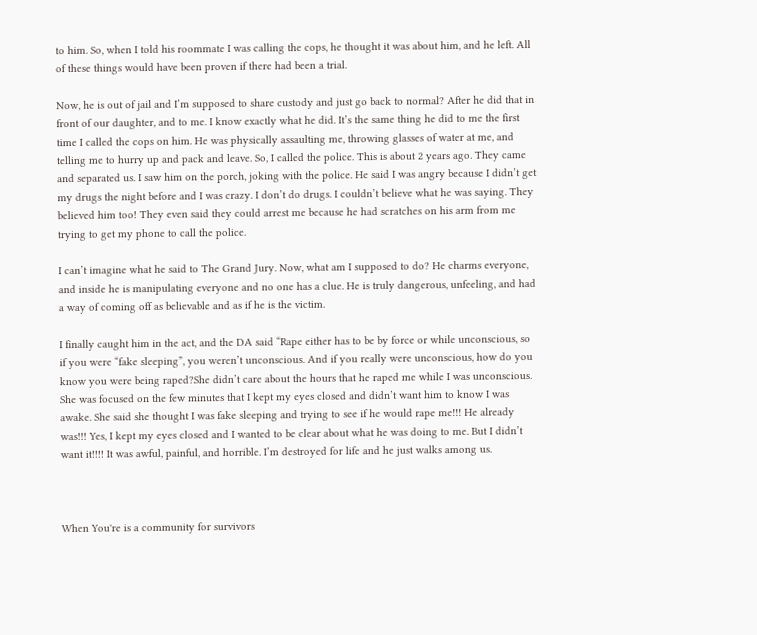to him. So, when I told his roommate I was calling the cops, he thought it was about him, and he left. All of these things would have been proven if there had been a trial.

Now, he is out of jail and I’m supposed to share custody and just go back to normal? After he did that in front of our daughter, and to me. I know exactly what he did. It’s the same thing he did to me the first time I called the cops on him. He was physically assaulting me, throwing glasses of water at me, and telling me to hurry up and pack and leave. So, I called the police. This is about 2 years ago. They came and separated us. I saw him on the porch, joking with the police. He said I was angry because I didn’t get my drugs the night before and I was crazy. I don’t do drugs. I couldn’t believe what he was saying. They believed him too! They even said they could arrest me because he had scratches on his arm from me trying to get my phone to call the police.

I can’t imagine what he said to The Grand Jury. Now, what am I supposed to do? He charms everyone, and inside he is manipulating everyone and no one has a clue. He is truly dangerous, unfeeling, and had a way of coming off as believable and as if he is the victim.

I finally caught him in the act, and the DA said “Rape either has to be by force or while unconscious, so if you were “fake sleeping”, you weren’t unconscious. And if you really were unconscious, how do you know you were being raped?She didn’t care about the hours that he raped me while I was unconscious. She was focused on the few minutes that I kept my eyes closed and didn’t want him to know I was awake. She said she thought I was fake sleeping and trying to see if he would rape me!!! He already was!!! Yes, I kept my eyes closed and I wanted to be clear about what he was doing to me. But I didn’t want it!!!! It was awful, painful, and horrible. I’m destroyed for life and he just walks among us.



When You're is a community for survivors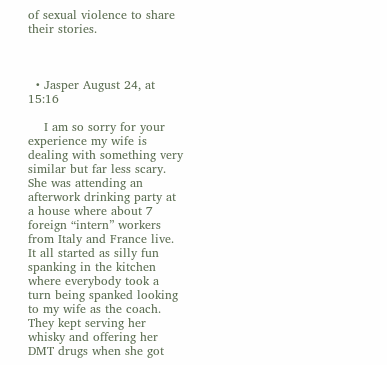of sexual violence to share their stories.



  • Jasper August 24, at 15:16

    I am so sorry for your experience my wife is dealing with something very similar but far less scary. She was attending an afterwork drinking party at a house where about 7 foreign “intern” workers from Italy and France live. It all started as silly fun spanking in the kitchen where everybody took a turn being spanked looking to my wife as the coach. They kept serving her whisky and offering her DMT drugs when she got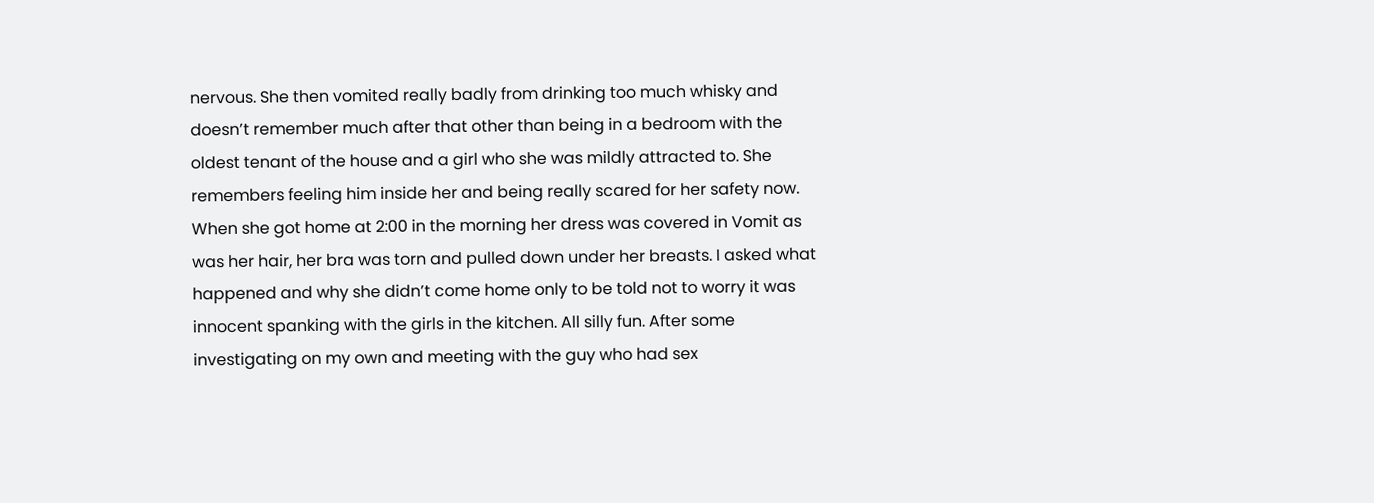nervous. She then vomited really badly from drinking too much whisky and doesn’t remember much after that other than being in a bedroom with the oldest tenant of the house and a girl who she was mildly attracted to. She remembers feeling him inside her and being really scared for her safety now. When she got home at 2:00 in the morning her dress was covered in Vomit as was her hair, her bra was torn and pulled down under her breasts. I asked what happened and why she didn’t come home only to be told not to worry it was innocent spanking with the girls in the kitchen. All silly fun. After some investigating on my own and meeting with the guy who had sex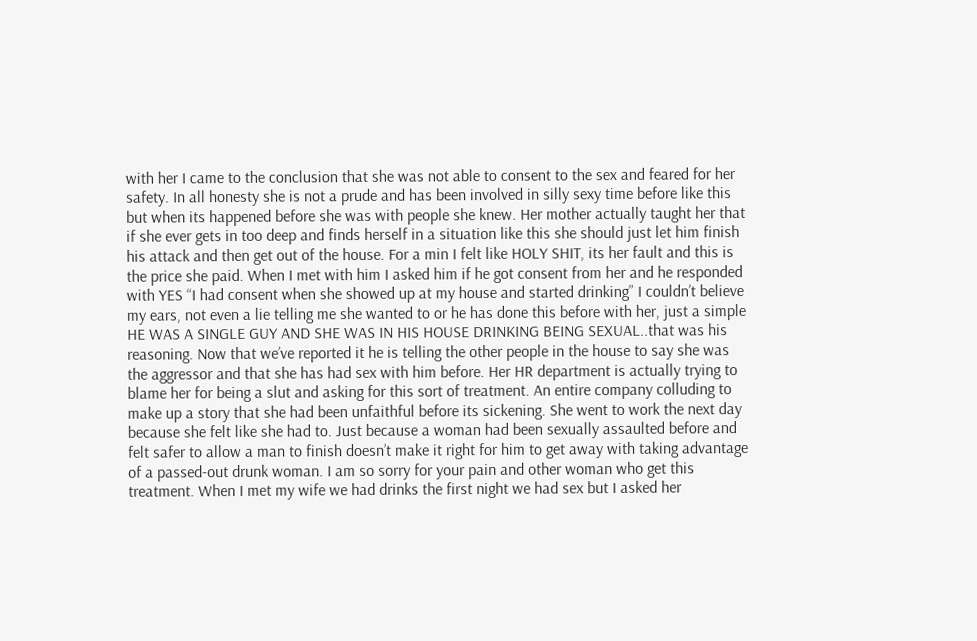with her I came to the conclusion that she was not able to consent to the sex and feared for her safety. In all honesty she is not a prude and has been involved in silly sexy time before like this but when its happened before she was with people she knew. Her mother actually taught her that if she ever gets in too deep and finds herself in a situation like this she should just let him finish his attack and then get out of the house. For a min I felt like HOLY SHIT, its her fault and this is the price she paid. When I met with him I asked him if he got consent from her and he responded with YES “I had consent when she showed up at my house and started drinking” I couldn’t believe my ears, not even a lie telling me she wanted to or he has done this before with her, just a simple HE WAS A SINGLE GUY AND SHE WAS IN HIS HOUSE DRINKING BEING SEXUAL..that was his reasoning. Now that we’ve reported it he is telling the other people in the house to say she was the aggressor and that she has had sex with him before. Her HR department is actually trying to blame her for being a slut and asking for this sort of treatment. An entire company colluding to make up a story that she had been unfaithful before its sickening. She went to work the next day because she felt like she had to. Just because a woman had been sexually assaulted before and felt safer to allow a man to finish doesn’t make it right for him to get away with taking advantage of a passed-out drunk woman. I am so sorry for your pain and other woman who get this treatment. When I met my wife we had drinks the first night we had sex but I asked her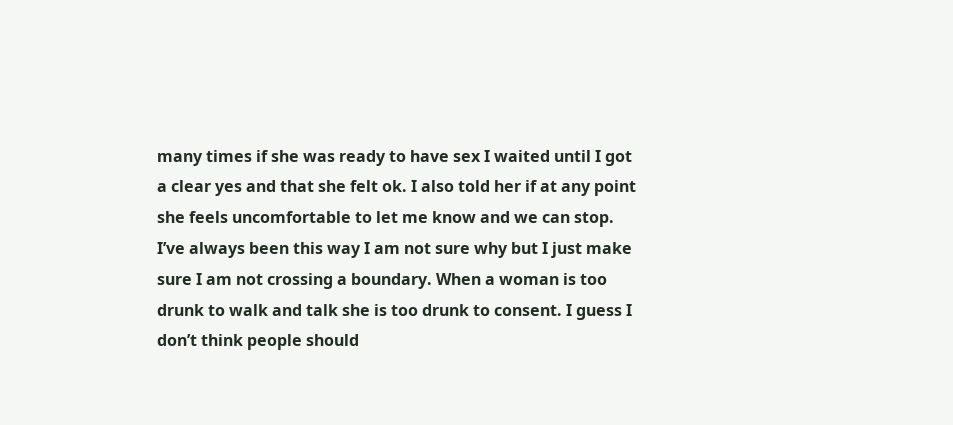many times if she was ready to have sex I waited until I got a clear yes and that she felt ok. I also told her if at any point she feels uncomfortable to let me know and we can stop. I’ve always been this way I am not sure why but I just make sure I am not crossing a boundary. When a woman is too drunk to walk and talk she is too drunk to consent. I guess I don’t think people should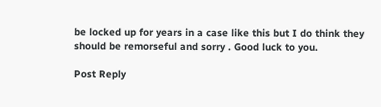be locked up for years in a case like this but I do think they should be remorseful and sorry . Good luck to you.

Post Reply